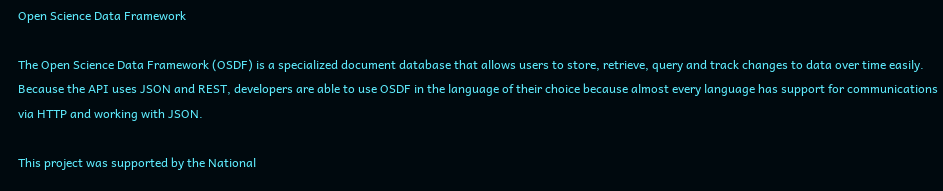Open Science Data Framework

The Open Science Data Framework (OSDF) is a specialized document database that allows users to store, retrieve, query and track changes to data over time easily. Because the API uses JSON and REST, developers are able to use OSDF in the language of their choice because almost every language has support for communications via HTTP and working with JSON.

This project was supported by the National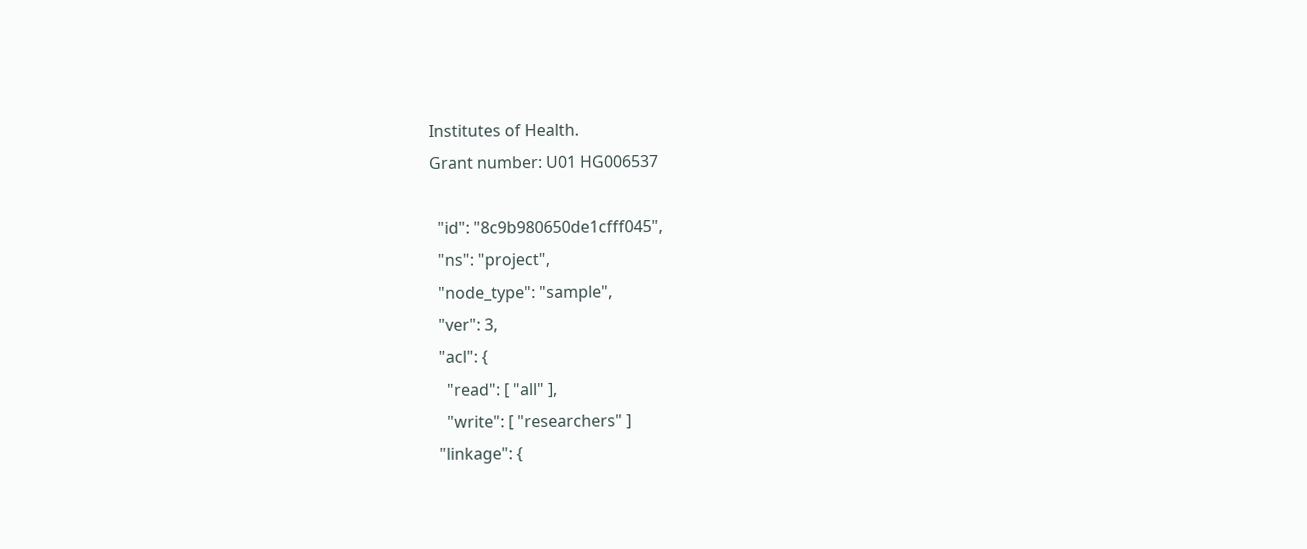Institutes of Health.
Grant number: U01 HG006537

  "id": "8c9b980650de1cfff045",
  "ns": "project",
  "node_type": "sample",
  "ver": 3,
  "acl": {
    "read": [ "all" ],
    "write": [ "researchers" ]
  "linkage": {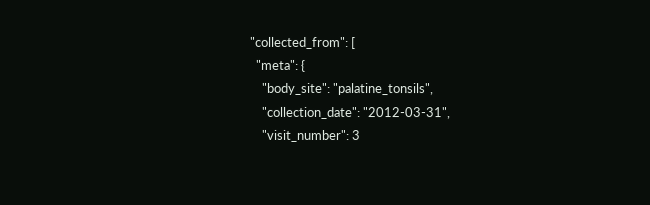"collected_from": [
  "meta": {
    "body_site": "palatine_tonsils",
    "collection_date": "2012-03-31",
    "visit_number": 3